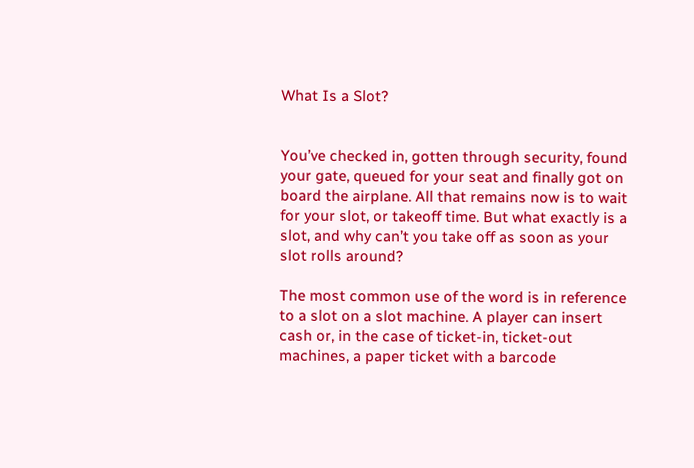What Is a Slot?


You’ve checked in, gotten through security, found your gate, queued for your seat and finally got on board the airplane. All that remains now is to wait for your slot, or takeoff time. But what exactly is a slot, and why can’t you take off as soon as your slot rolls around?

The most common use of the word is in reference to a slot on a slot machine. A player can insert cash or, in the case of ticket-in, ticket-out machines, a paper ticket with a barcode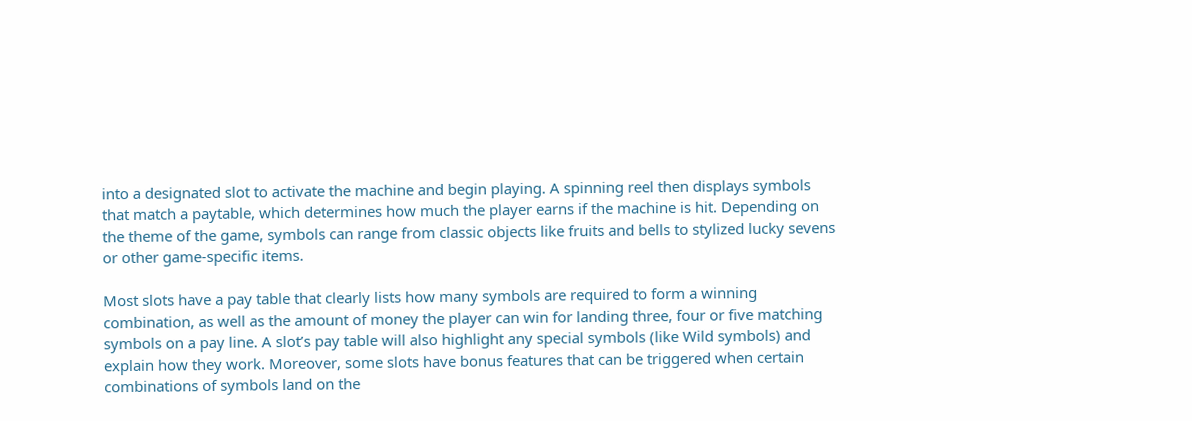into a designated slot to activate the machine and begin playing. A spinning reel then displays symbols that match a paytable, which determines how much the player earns if the machine is hit. Depending on the theme of the game, symbols can range from classic objects like fruits and bells to stylized lucky sevens or other game-specific items.

Most slots have a pay table that clearly lists how many symbols are required to form a winning combination, as well as the amount of money the player can win for landing three, four or five matching symbols on a pay line. A slot’s pay table will also highlight any special symbols (like Wild symbols) and explain how they work. Moreover, some slots have bonus features that can be triggered when certain combinations of symbols land on the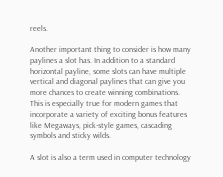reels.

Another important thing to consider is how many paylines a slot has. In addition to a standard horizontal payline, some slots can have multiple vertical and diagonal paylines that can give you more chances to create winning combinations. This is especially true for modern games that incorporate a variety of exciting bonus features like Megaways, pick-style games, cascading symbols and sticky wilds.

A slot is also a term used in computer technology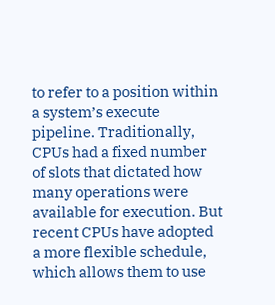to refer to a position within a system’s execute pipeline. Traditionally, CPUs had a fixed number of slots that dictated how many operations were available for execution. But recent CPUs have adopted a more flexible schedule, which allows them to use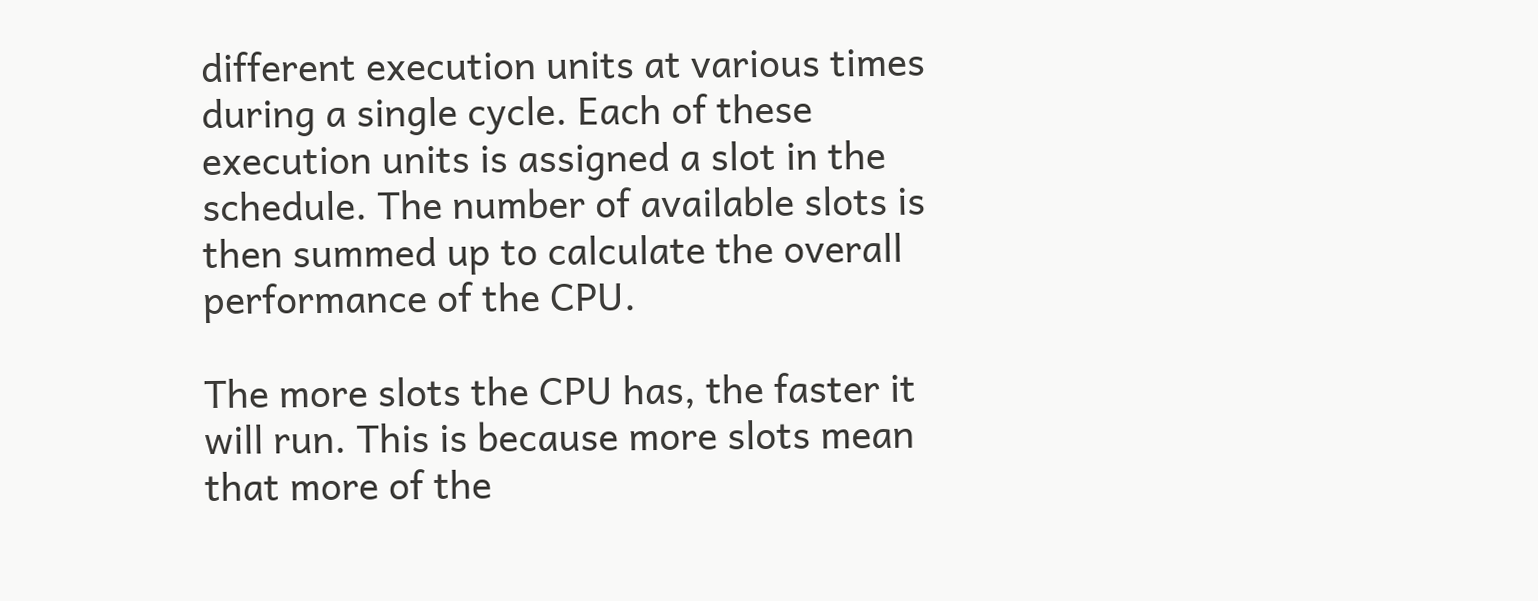different execution units at various times during a single cycle. Each of these execution units is assigned a slot in the schedule. The number of available slots is then summed up to calculate the overall performance of the CPU.

The more slots the CPU has, the faster it will run. This is because more slots mean that more of the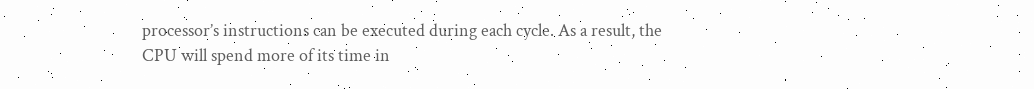processor’s instructions can be executed during each cycle. As a result, the CPU will spend more of its time in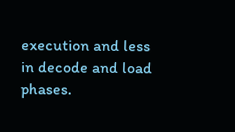execution and less in decode and load phases.